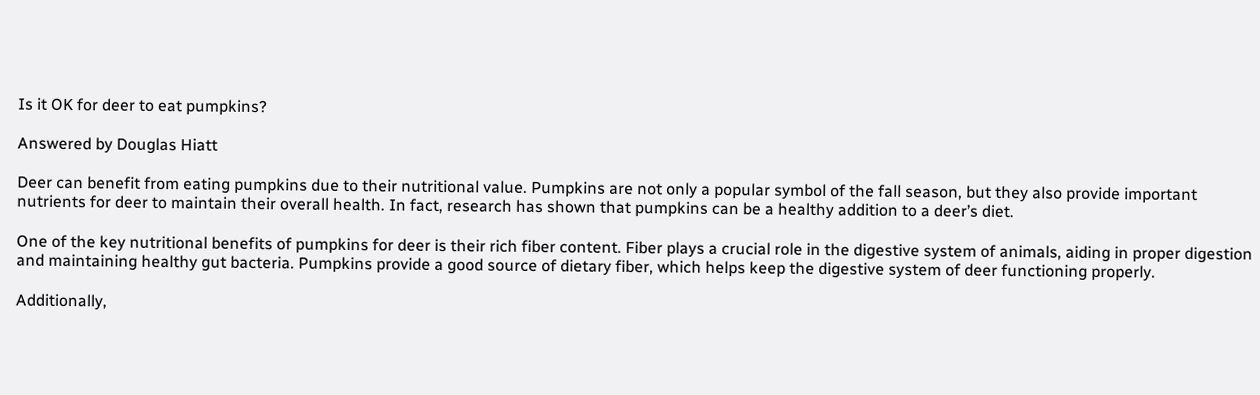Is it OK for deer to eat pumpkins?

Answered by Douglas Hiatt

Deer can benefit from eating pumpkins due to their nutritional value. Pumpkins are not only a popular symbol of the fall season, but they also provide important nutrients for deer to maintain their overall health. In fact, research has shown that pumpkins can be a healthy addition to a deer’s diet.

One of the key nutritional benefits of pumpkins for deer is their rich fiber content. Fiber plays a crucial role in the digestive system of animals, aiding in proper digestion and maintaining healthy gut bacteria. Pumpkins provide a good source of dietary fiber, which helps keep the digestive system of deer functioning properly.

Additionally,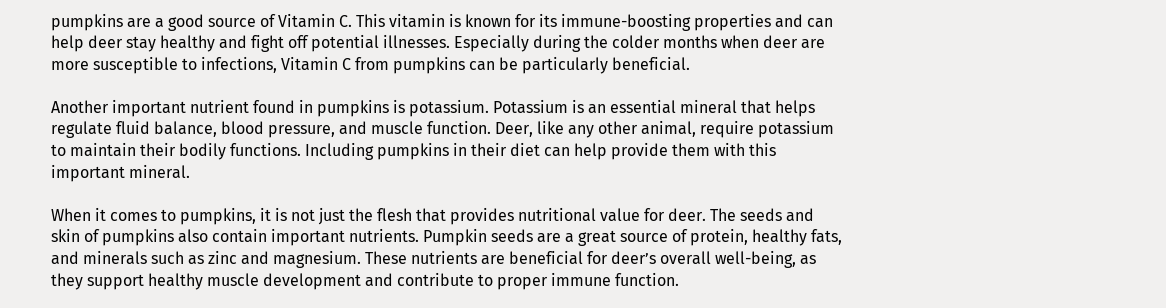pumpkins are a good source of Vitamin C. This vitamin is known for its immune-boosting properties and can help deer stay healthy and fight off potential illnesses. Especially during the colder months when deer are more susceptible to infections, Vitamin C from pumpkins can be particularly beneficial.

Another important nutrient found in pumpkins is potassium. Potassium is an essential mineral that helps regulate fluid balance, blood pressure, and muscle function. Deer, like any other animal, require potassium to maintain their bodily functions. Including pumpkins in their diet can help provide them with this important mineral.

When it comes to pumpkins, it is not just the flesh that provides nutritional value for deer. The seeds and skin of pumpkins also contain important nutrients. Pumpkin seeds are a great source of protein, healthy fats, and minerals such as zinc and magnesium. These nutrients are beneficial for deer’s overall well-being, as they support healthy muscle development and contribute to proper immune function.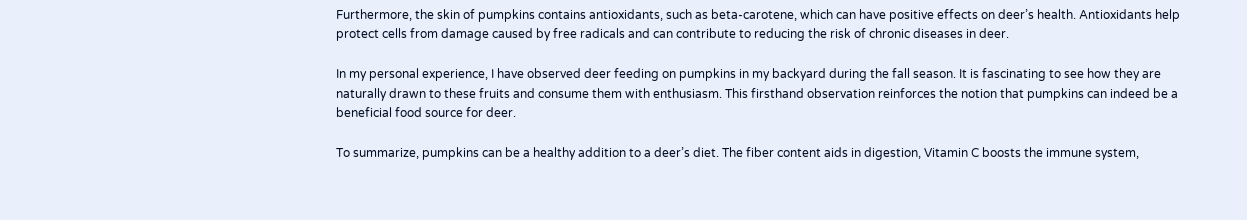Furthermore, the skin of pumpkins contains antioxidants, such as beta-carotene, which can have positive effects on deer’s health. Antioxidants help protect cells from damage caused by free radicals and can contribute to reducing the risk of chronic diseases in deer.

In my personal experience, I have observed deer feeding on pumpkins in my backyard during the fall season. It is fascinating to see how they are naturally drawn to these fruits and consume them with enthusiasm. This firsthand observation reinforces the notion that pumpkins can indeed be a beneficial food source for deer.

To summarize, pumpkins can be a healthy addition to a deer’s diet. The fiber content aids in digestion, Vitamin C boosts the immune system,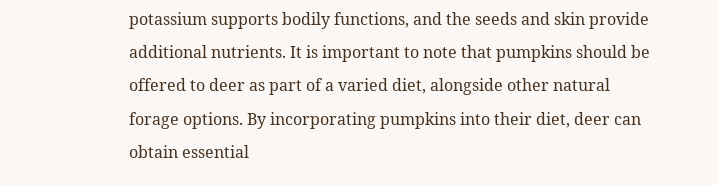potassium supports bodily functions, and the seeds and skin provide additional nutrients. It is important to note that pumpkins should be offered to deer as part of a varied diet, alongside other natural forage options. By incorporating pumpkins into their diet, deer can obtain essential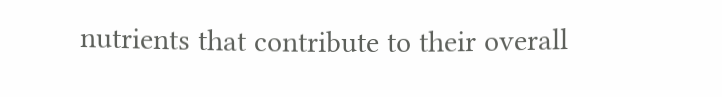nutrients that contribute to their overall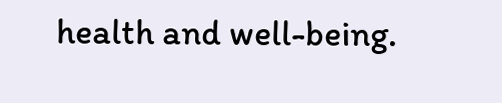health and well-being.